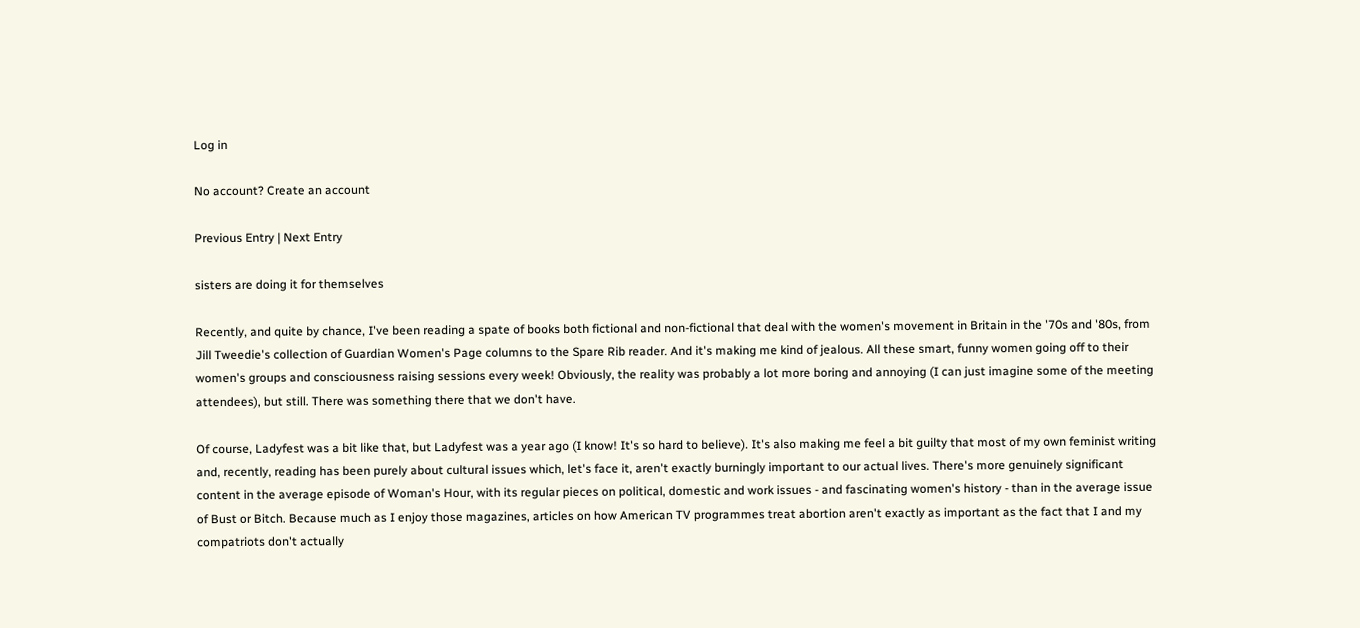Log in

No account? Create an account

Previous Entry | Next Entry

sisters are doing it for themselves

Recently, and quite by chance, I've been reading a spate of books both fictional and non-fictional that deal with the women's movement in Britain in the '70s and '80s, from Jill Tweedie's collection of Guardian Women's Page columns to the Spare Rib reader. And it's making me kind of jealous. All these smart, funny women going off to their women's groups and consciousness raising sessions every week! Obviously, the reality was probably a lot more boring and annoying (I can just imagine some of the meeting attendees), but still. There was something there that we don't have.

Of course, Ladyfest was a bit like that, but Ladyfest was a year ago (I know! It's so hard to believe). It's also making me feel a bit guilty that most of my own feminist writing and, recently, reading has been purely about cultural issues which, let's face it, aren't exactly burningly important to our actual lives. There's more genuinely significant content in the average episode of Woman's Hour, with its regular pieces on political, domestic and work issues - and fascinating women's history - than in the average issue of Bust or Bitch. Because much as I enjoy those magazines, articles on how American TV programmes treat abortion aren't exactly as important as the fact that I and my compatriots don't actually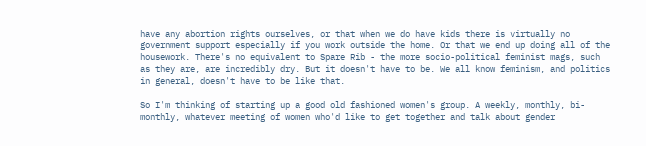have any abortion rights ourselves, or that when we do have kids there is virtually no government support especially if you work outside the home. Or that we end up doing all of the housework. There's no equivalent to Spare Rib - the more socio-political feminist mags, such as they are, are incredibly dry. But it doesn't have to be. We all know feminism, and politics in general, doesn't have to be like that.

So I'm thinking of starting up a good old fashioned women's group. A weekly, monthly, bi-monthly, whatever meeting of women who'd like to get together and talk about gender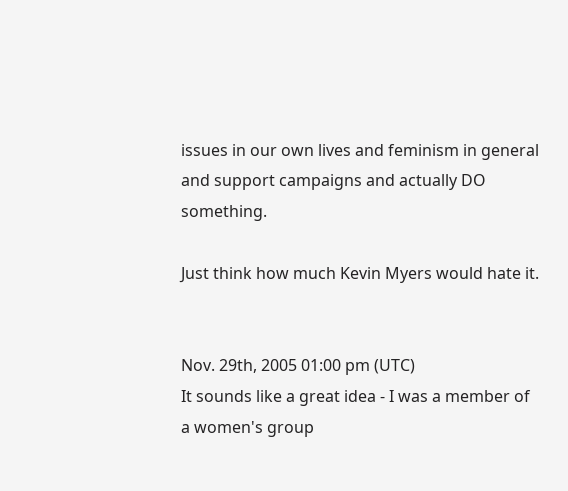issues in our own lives and feminism in general and support campaigns and actually DO something.

Just think how much Kevin Myers would hate it.


Nov. 29th, 2005 01:00 pm (UTC)
It sounds like a great idea - I was a member of a women's group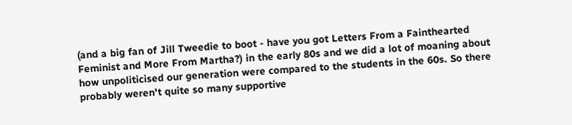(and a big fan of Jill Tweedie to boot - have you got Letters From a Fainthearted Feminist and More From Martha?) in the early 80s and we did a lot of moaning about how unpoliticised our generation were compared to the students in the 60s. So there probably weren't quite so many supportive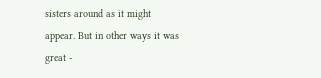sisters around as it might appear. But in other ways it was great -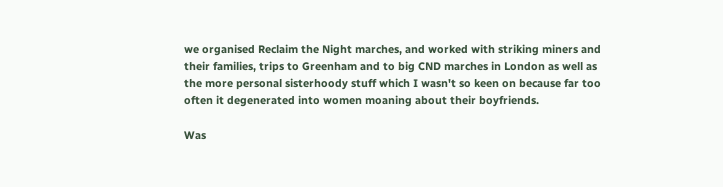we organised Reclaim the Night marches, and worked with striking miners and their families, trips to Greenham and to big CND marches in London as well as the more personal sisterhoody stuff which I wasn't so keen on because far too often it degenerated into women moaning about their boyfriends.

Was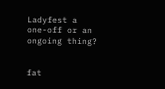Ladyfest a one-off or an ongoing thing?


fat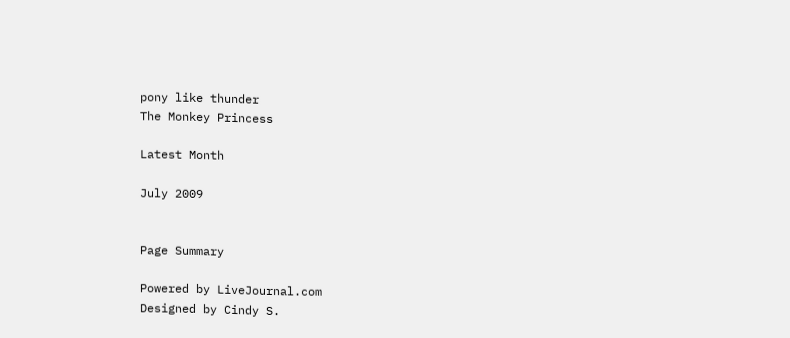pony like thunder
The Monkey Princess

Latest Month

July 2009


Page Summary

Powered by LiveJournal.com
Designed by Cindy S.